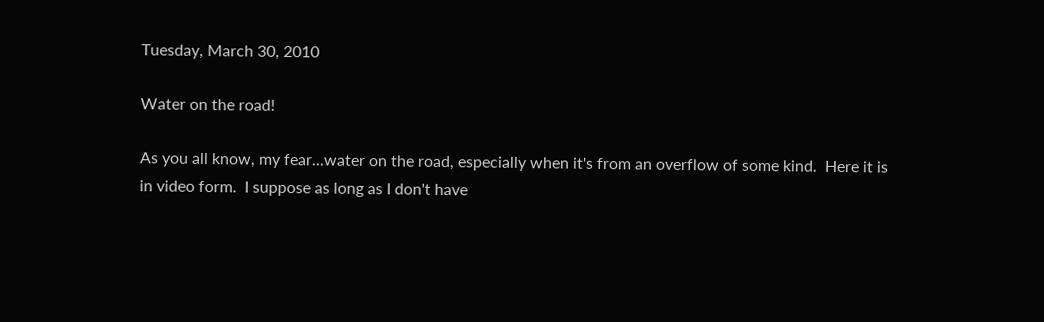Tuesday, March 30, 2010

Water on the road!

As you all know, my fear...water on the road, especially when it's from an overflow of some kind.  Here it is in video form.  I suppose as long as I don't have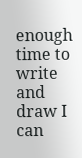enough time to write and draw I can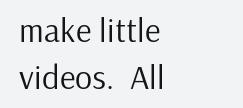make little videos.  All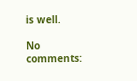is well.

No comments: